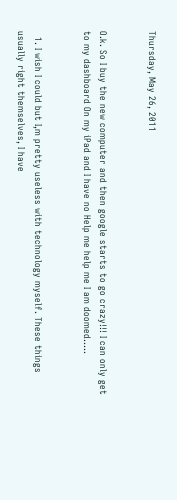Thursday, May 26, 2011


O.k. So I buy the new computer and then google starts to go crazy!!! I can only get to my dashboard On my iPad and I have no Help me help me I am doomed.....


  1. I wish I could but I,m pretty useless with technology myself. These things usually right themselves, I have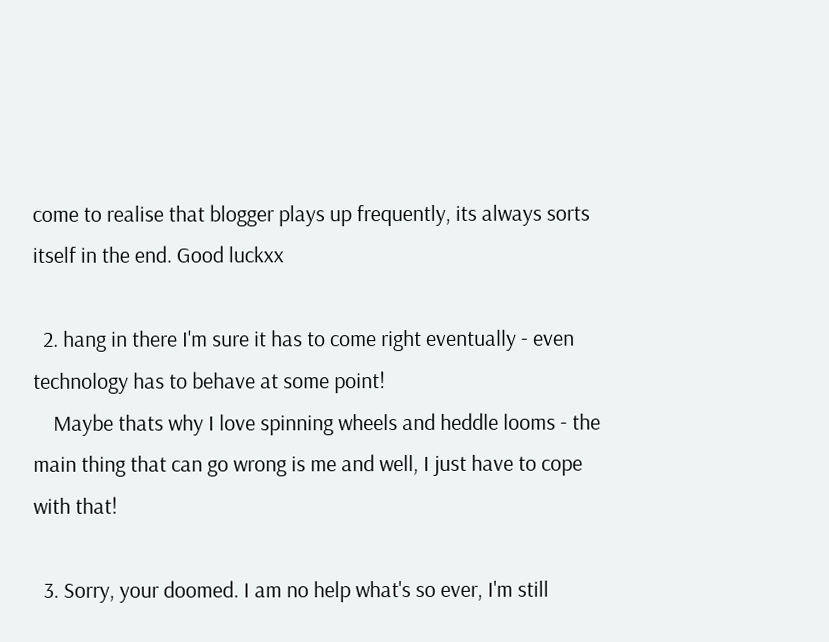come to realise that blogger plays up frequently, its always sorts itself in the end. Good luckxx

  2. hang in there I'm sure it has to come right eventually - even technology has to behave at some point!
    Maybe thats why I love spinning wheels and heddle looms - the main thing that can go wrong is me and well, I just have to cope with that!

  3. Sorry, your doomed. I am no help what's so ever, I'm still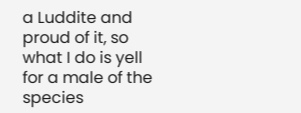a Luddite and proud of it, so what I do is yell for a male of the species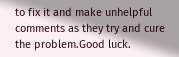to fix it and make unhelpful comments as they try and cure the problem.Good luck.